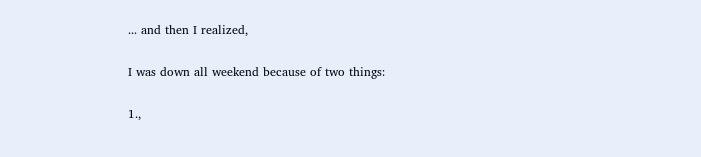... and then I realized,

I was down all weekend because of two things:

1.,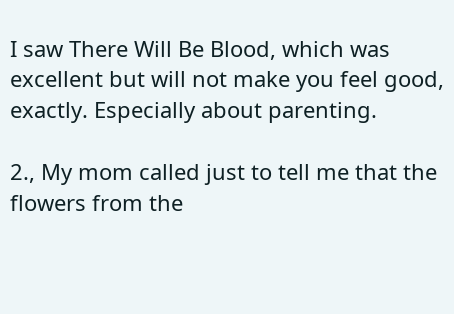I saw There Will Be Blood, which was excellent but will not make you feel good, exactly. Especially about parenting.

2., My mom called just to tell me that the flowers from the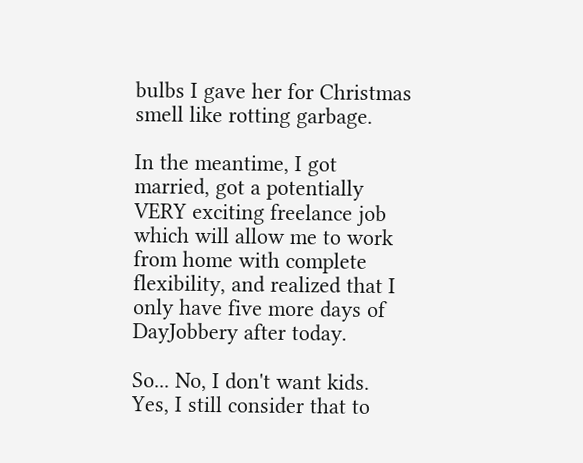bulbs I gave her for Christmas smell like rotting garbage.

In the meantime, I got married, got a potentially VERY exciting freelance job which will allow me to work from home with complete flexibility, and realized that I only have five more days of DayJobbery after today.

So... No, I don't want kids. Yes, I still consider that to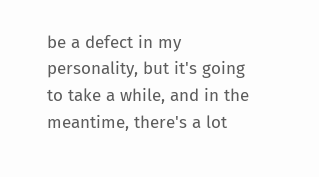be a defect in my personality, but it's going to take a while, and in the meantime, there's a lot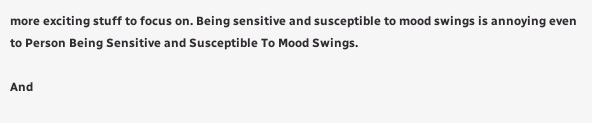more exciting stuff to focus on. Being sensitive and susceptible to mood swings is annoying even to Person Being Sensitive and Susceptible To Mood Swings.

And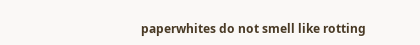paperwhites do not smell like rotting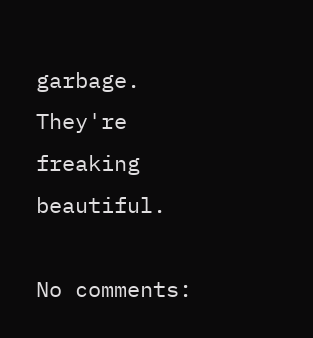garbage. They're freaking beautiful.

No comments: